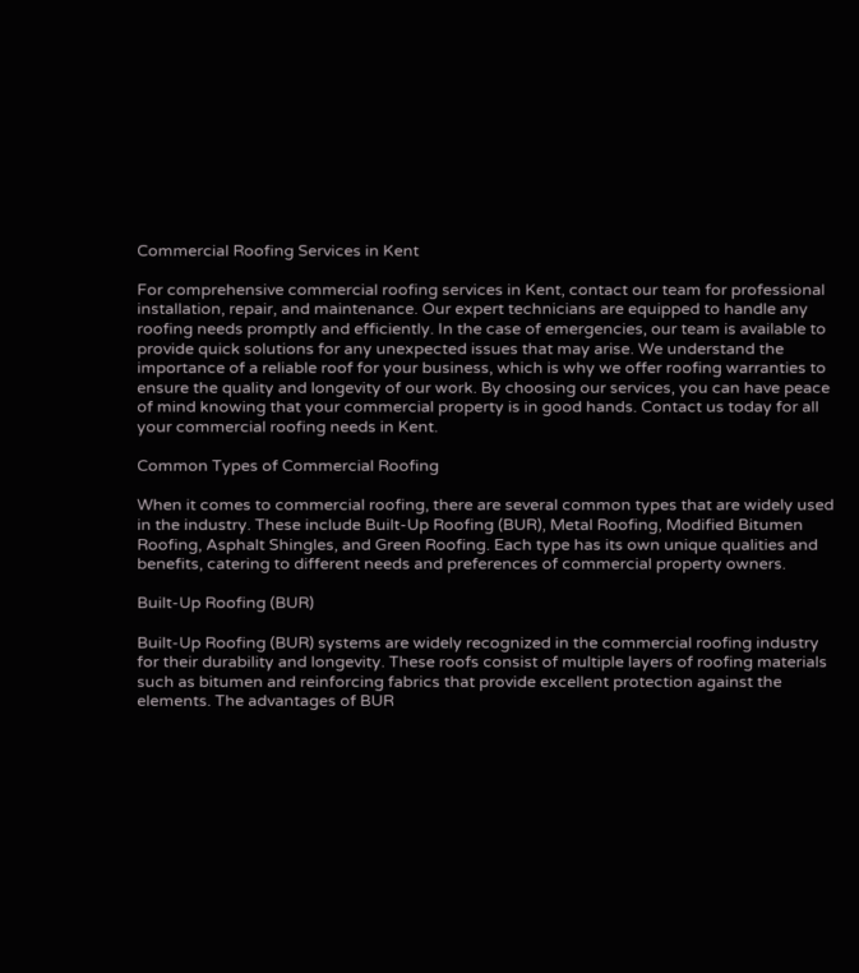Commercial Roofing Services in Kent

For comprehensive commercial roofing services in Kent, contact our team for professional installation, repair, and maintenance. Our expert technicians are equipped to handle any roofing needs promptly and efficiently. In the case of emergencies, our team is available to provide quick solutions for any unexpected issues that may arise. We understand the importance of a reliable roof for your business, which is why we offer roofing warranties to ensure the quality and longevity of our work. By choosing our services, you can have peace of mind knowing that your commercial property is in good hands. Contact us today for all your commercial roofing needs in Kent.

Common Types of Commercial Roofing

When it comes to commercial roofing, there are several common types that are widely used in the industry. These include Built-Up Roofing (BUR), Metal Roofing, Modified Bitumen Roofing, Asphalt Shingles, and Green Roofing. Each type has its own unique qualities and benefits, catering to different needs and preferences of commercial property owners.

Built-Up Roofing (BUR)

Built-Up Roofing (BUR) systems are widely recognized in the commercial roofing industry for their durability and longevity. These roofs consist of multiple layers of roofing materials such as bitumen and reinforcing fabrics that provide excellent protection against the elements. The advantages of BUR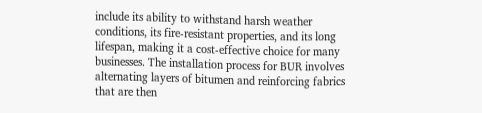include its ability to withstand harsh weather conditions, its fire-resistant properties, and its long lifespan, making it a cost-effective choice for many businesses. The installation process for BUR involves alternating layers of bitumen and reinforcing fabrics that are then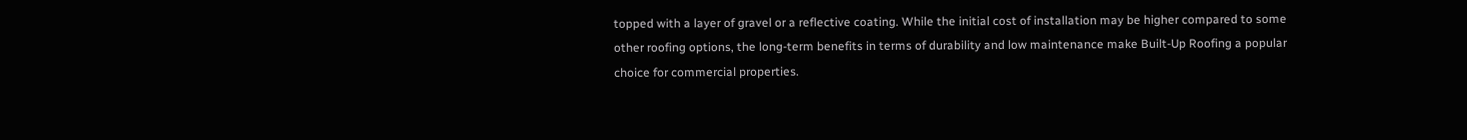topped with a layer of gravel or a reflective coating. While the initial cost of installation may be higher compared to some other roofing options, the long-term benefits in terms of durability and low maintenance make Built-Up Roofing a popular choice for commercial properties.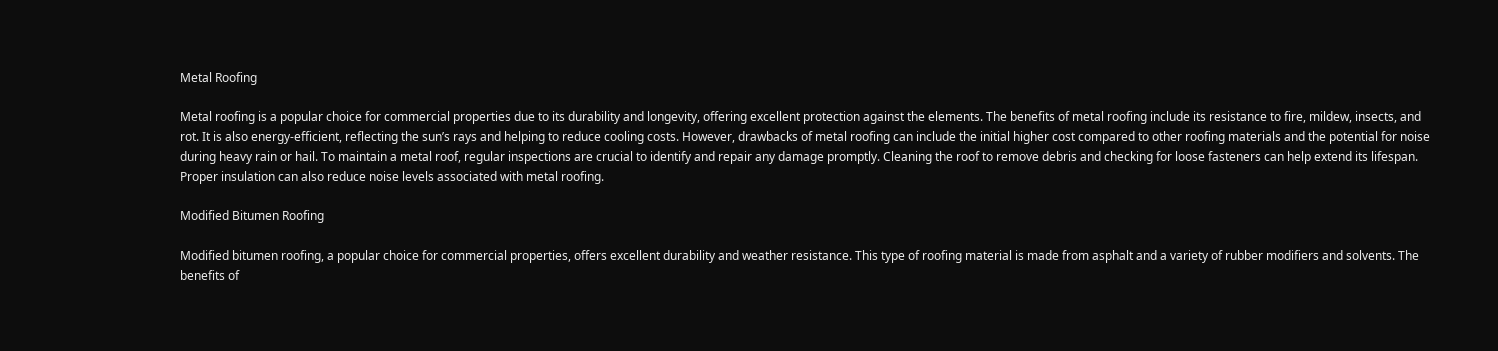Metal Roofing

Metal roofing is a popular choice for commercial properties due to its durability and longevity, offering excellent protection against the elements. The benefits of metal roofing include its resistance to fire, mildew, insects, and rot. It is also energy-efficient, reflecting the sun’s rays and helping to reduce cooling costs. However, drawbacks of metal roofing can include the initial higher cost compared to other roofing materials and the potential for noise during heavy rain or hail. To maintain a metal roof, regular inspections are crucial to identify and repair any damage promptly. Cleaning the roof to remove debris and checking for loose fasteners can help extend its lifespan. Proper insulation can also reduce noise levels associated with metal roofing.

Modified Bitumen Roofing

Modified bitumen roofing, a popular choice for commercial properties, offers excellent durability and weather resistance. This type of roofing material is made from asphalt and a variety of rubber modifiers and solvents. The benefits of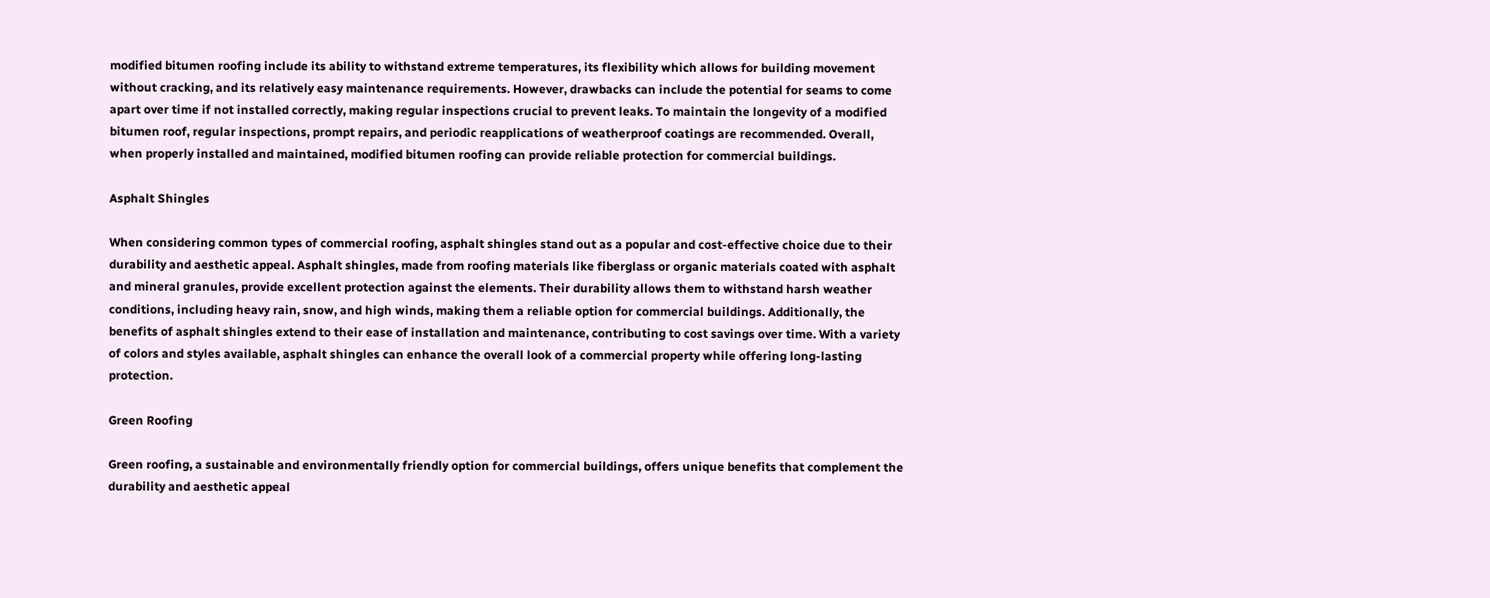modified bitumen roofing include its ability to withstand extreme temperatures, its flexibility which allows for building movement without cracking, and its relatively easy maintenance requirements. However, drawbacks can include the potential for seams to come apart over time if not installed correctly, making regular inspections crucial to prevent leaks. To maintain the longevity of a modified bitumen roof, regular inspections, prompt repairs, and periodic reapplications of weatherproof coatings are recommended. Overall, when properly installed and maintained, modified bitumen roofing can provide reliable protection for commercial buildings.

Asphalt Shingles

When considering common types of commercial roofing, asphalt shingles stand out as a popular and cost-effective choice due to their durability and aesthetic appeal. Asphalt shingles, made from roofing materials like fiberglass or organic materials coated with asphalt and mineral granules, provide excellent protection against the elements. Their durability allows them to withstand harsh weather conditions, including heavy rain, snow, and high winds, making them a reliable option for commercial buildings. Additionally, the benefits of asphalt shingles extend to their ease of installation and maintenance, contributing to cost savings over time. With a variety of colors and styles available, asphalt shingles can enhance the overall look of a commercial property while offering long-lasting protection.

Green Roofing

Green roofing, a sustainable and environmentally friendly option for commercial buildings, offers unique benefits that complement the durability and aesthetic appeal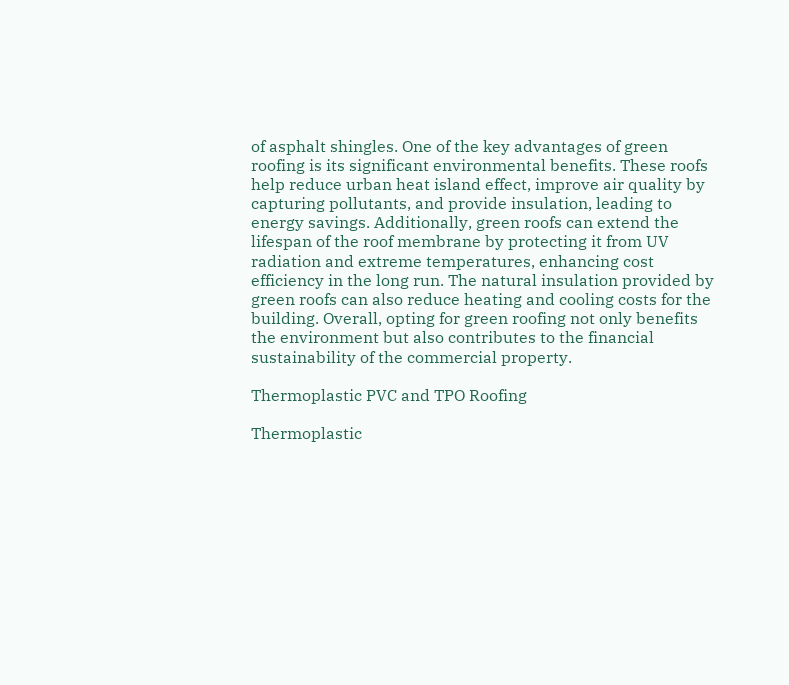of asphalt shingles. One of the key advantages of green roofing is its significant environmental benefits. These roofs help reduce urban heat island effect, improve air quality by capturing pollutants, and provide insulation, leading to energy savings. Additionally, green roofs can extend the lifespan of the roof membrane by protecting it from UV radiation and extreme temperatures, enhancing cost efficiency in the long run. The natural insulation provided by green roofs can also reduce heating and cooling costs for the building. Overall, opting for green roofing not only benefits the environment but also contributes to the financial sustainability of the commercial property.

Thermoplastic PVC and TPO Roofing

Thermoplastic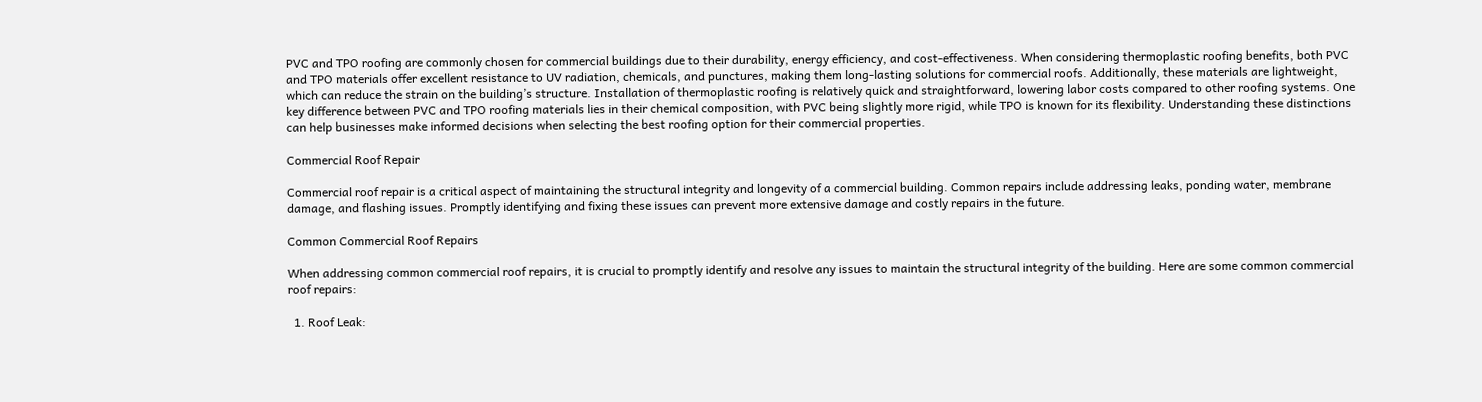PVC and TPO roofing are commonly chosen for commercial buildings due to their durability, energy efficiency, and cost-effectiveness. When considering thermoplastic roofing benefits, both PVC and TPO materials offer excellent resistance to UV radiation, chemicals, and punctures, making them long-lasting solutions for commercial roofs. Additionally, these materials are lightweight, which can reduce the strain on the building’s structure. Installation of thermoplastic roofing is relatively quick and straightforward, lowering labor costs compared to other roofing systems. One key difference between PVC and TPO roofing materials lies in their chemical composition, with PVC being slightly more rigid, while TPO is known for its flexibility. Understanding these distinctions can help businesses make informed decisions when selecting the best roofing option for their commercial properties.

Commercial Roof Repair

Commercial roof repair is a critical aspect of maintaining the structural integrity and longevity of a commercial building. Common repairs include addressing leaks, ponding water, membrane damage, and flashing issues. Promptly identifying and fixing these issues can prevent more extensive damage and costly repairs in the future.

Common Commercial Roof Repairs

When addressing common commercial roof repairs, it is crucial to promptly identify and resolve any issues to maintain the structural integrity of the building. Here are some common commercial roof repairs:

  1. Roof Leak: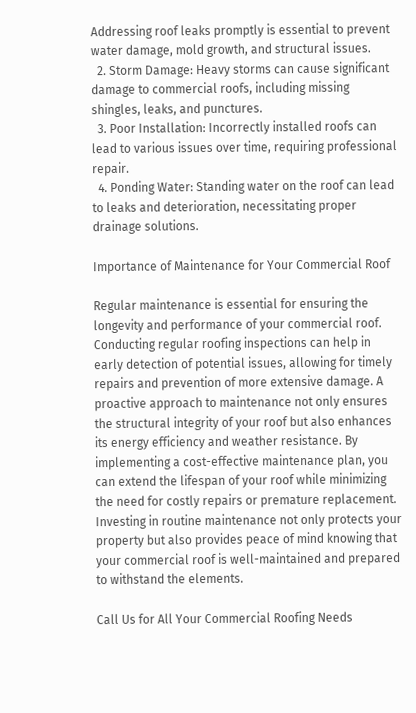Addressing roof leaks promptly is essential to prevent water damage, mold growth, and structural issues.
  2. Storm Damage: Heavy storms can cause significant damage to commercial roofs, including missing shingles, leaks, and punctures.
  3. Poor Installation: Incorrectly installed roofs can lead to various issues over time, requiring professional repair.
  4. Ponding Water: Standing water on the roof can lead to leaks and deterioration, necessitating proper drainage solutions.

Importance of Maintenance for Your Commercial Roof

Regular maintenance is essential for ensuring the longevity and performance of your commercial roof. Conducting regular roofing inspections can help in early detection of potential issues, allowing for timely repairs and prevention of more extensive damage. A proactive approach to maintenance not only ensures the structural integrity of your roof but also enhances its energy efficiency and weather resistance. By implementing a cost-effective maintenance plan, you can extend the lifespan of your roof while minimizing the need for costly repairs or premature replacement. Investing in routine maintenance not only protects your property but also provides peace of mind knowing that your commercial roof is well-maintained and prepared to withstand the elements.

Call Us for All Your Commercial Roofing Needs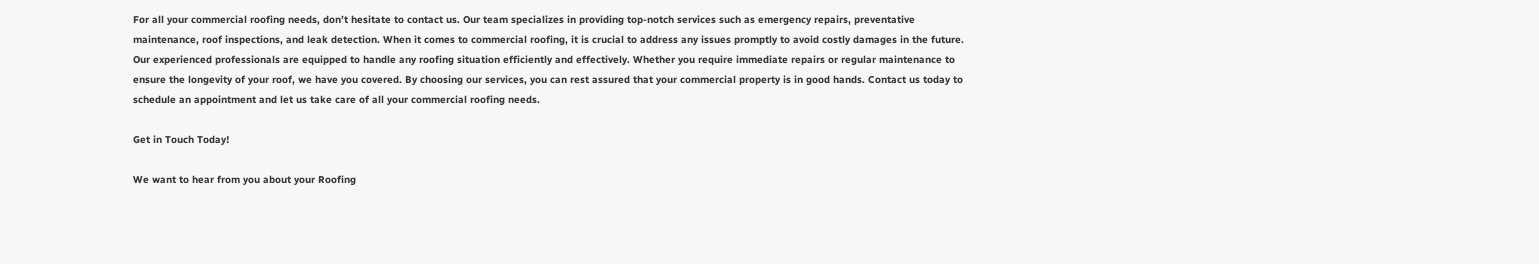For all your commercial roofing needs, don’t hesitate to contact us. Our team specializes in providing top-notch services such as emergency repairs, preventative maintenance, roof inspections, and leak detection. When it comes to commercial roofing, it is crucial to address any issues promptly to avoid costly damages in the future. Our experienced professionals are equipped to handle any roofing situation efficiently and effectively. Whether you require immediate repairs or regular maintenance to ensure the longevity of your roof, we have you covered. By choosing our services, you can rest assured that your commercial property is in good hands. Contact us today to schedule an appointment and let us take care of all your commercial roofing needs.

Get in Touch Today!

We want to hear from you about your Roofing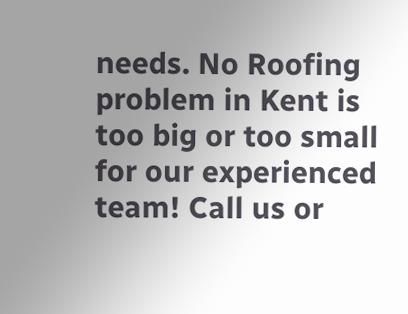needs. No Roofing problem in Kent is too big or too small for our experienced team! Call us or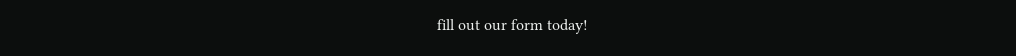fill out our form today!